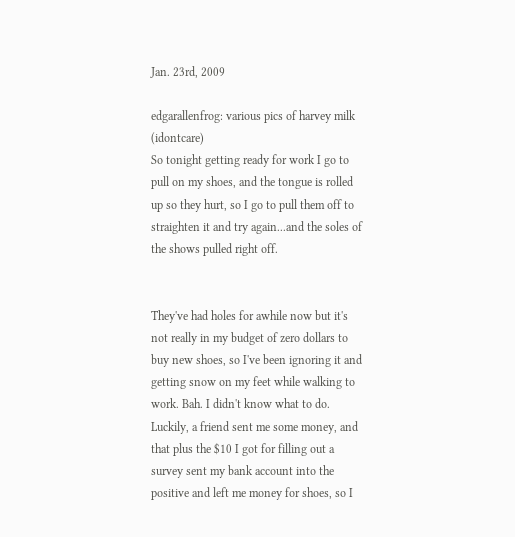Jan. 23rd, 2009

edgarallenfrog: various pics of harvey milk (idontcare)
So tonight getting ready for work I go to pull on my shoes, and the tongue is rolled up so they hurt, so I go to pull them off to straighten it and try again...and the soles of the shows pulled right off.


They've had holes for awhile now but it's not really in my budget of zero dollars to buy new shoes, so I've been ignoring it and getting snow on my feet while walking to work. Bah. I didn't know what to do. Luckily, a friend sent me some money, and that plus the $10 I got for filling out a survey sent my bank account into the positive and left me money for shoes, so I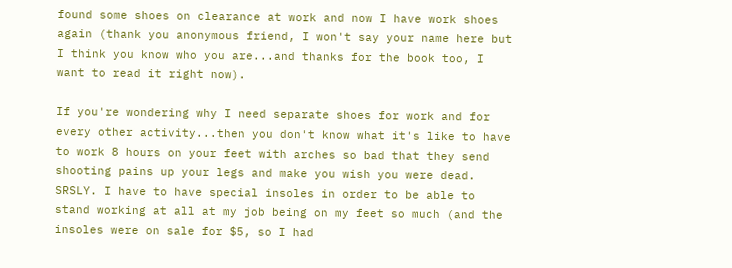found some shoes on clearance at work and now I have work shoes again (thank you anonymous friend, I won't say your name here but I think you know who you are...and thanks for the book too, I want to read it right now).

If you're wondering why I need separate shoes for work and for every other activity...then you don't know what it's like to have to work 8 hours on your feet with arches so bad that they send shooting pains up your legs and make you wish you were dead. SRSLY. I have to have special insoles in order to be able to stand working at all at my job being on my feet so much (and the insoles were on sale for $5, so I had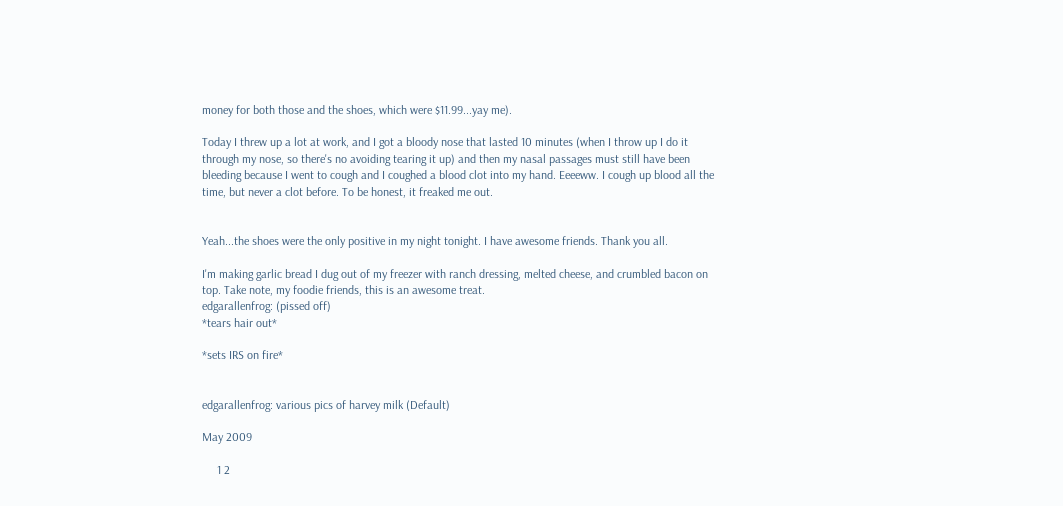money for both those and the shoes, which were $11.99...yay me).

Today I threw up a lot at work, and I got a bloody nose that lasted 10 minutes (when I throw up I do it through my nose, so there's no avoiding tearing it up) and then my nasal passages must still have been bleeding because I went to cough and I coughed a blood clot into my hand. Eeeeww. I cough up blood all the time, but never a clot before. To be honest, it freaked me out.


Yeah...the shoes were the only positive in my night tonight. I have awesome friends. Thank you all.

I'm making garlic bread I dug out of my freezer with ranch dressing, melted cheese, and crumbled bacon on top. Take note, my foodie friends, this is an awesome treat.
edgarallenfrog: (pissed off)
*tears hair out*

*sets IRS on fire*


edgarallenfrog: various pics of harvey milk (Default)

May 2009

     1 2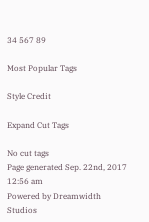34 567 89

Most Popular Tags

Style Credit

Expand Cut Tags

No cut tags
Page generated Sep. 22nd, 2017 12:56 am
Powered by Dreamwidth Studios